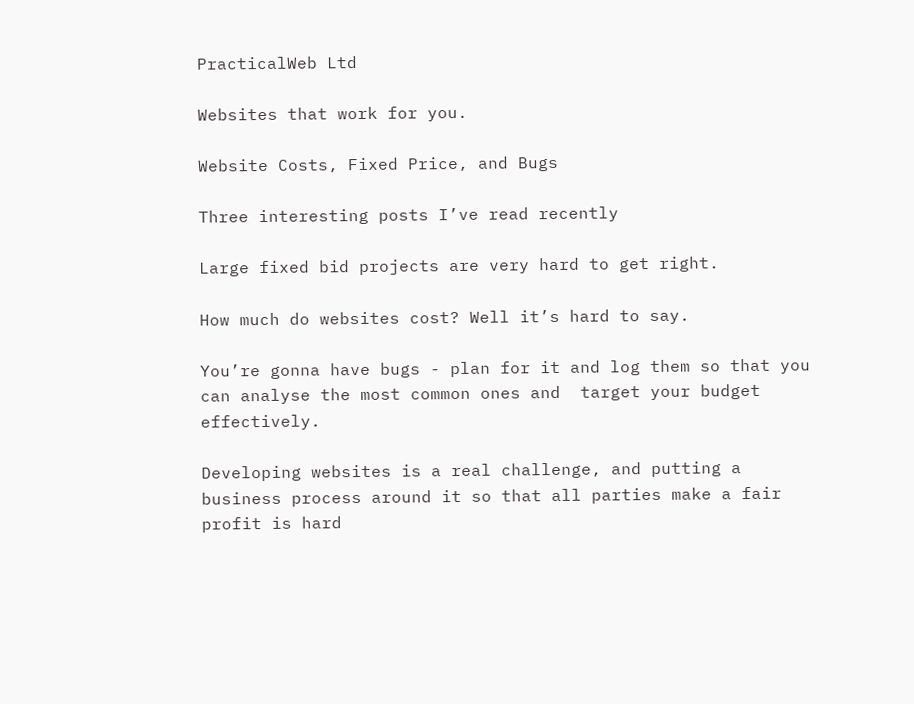PracticalWeb Ltd

Websites that work for you.

Website Costs, Fixed Price, and Bugs

Three interesting posts I’ve read recently

Large fixed bid projects are very hard to get right.

How much do websites cost? Well it’s hard to say.

You’re gonna have bugs - plan for it and log them so that you can analyse the most common ones and  target your budget effectively.

Developing websites is a real challenge, and putting a business process around it so that all parties make a fair profit is hard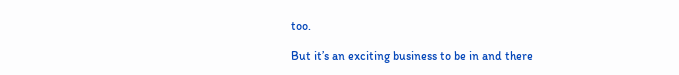too.

But it’s an exciting business to be in and there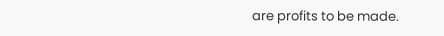are profits to be made.